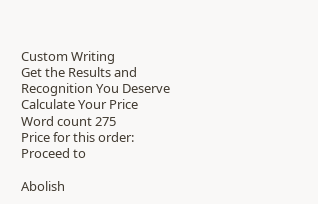Custom Writing
Get the Results and Recognition You Deserve
Calculate Your Price
Word count 275
Price for this order:
Proceed to

Abolish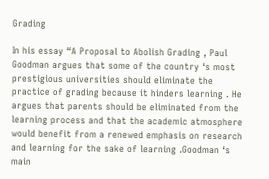Grading

In his essay “A Proposal to Abolish Grading , Paul Goodman argues that some of the country ‘s most prestigious universities should eliminate the practice of grading because it hinders learning . He argues that parents should be eliminated from the learning process and that the academic atmosphere would benefit from a renewed emphasis on research and learning for the sake of learning .Goodman ‘s main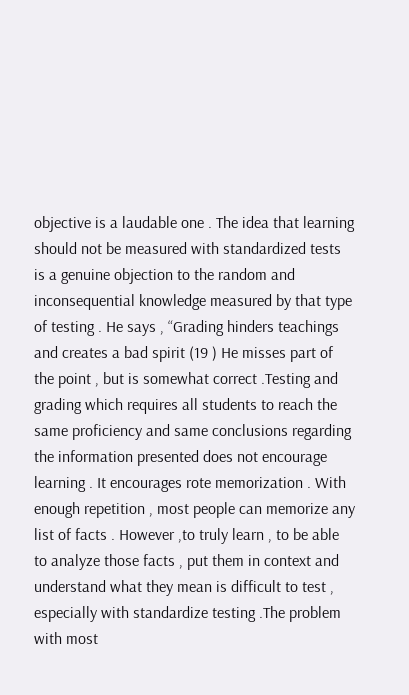objective is a laudable one . The idea that learning should not be measured with standardized tests is a genuine objection to the random and inconsequential knowledge measured by that type of testing . He says , “Grading hinders teachings and creates a bad spirit (19 ) He misses part of the point , but is somewhat correct .Testing and grading which requires all students to reach the same proficiency and same conclusions regarding the information presented does not encourage learning . It encourages rote memorization . With enough repetition , most people can memorize any list of facts . However ,to truly learn , to be able to analyze those facts , put them in context and understand what they mean is difficult to test , especially with standardize testing .The problem with most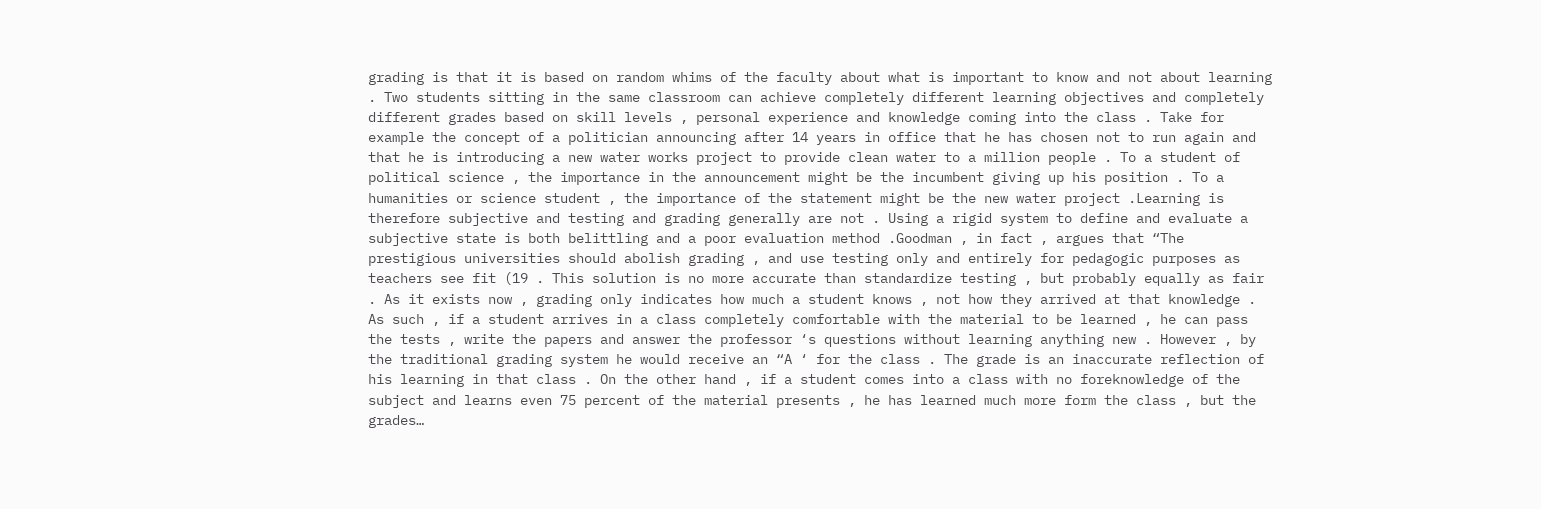grading is that it is based on random whims of the faculty about what is important to know and not about learning . Two students sitting in the same classroom can achieve completely different learning objectives and completely different grades based on skill levels , personal experience and knowledge coming into the class . Take for example the concept of a politician announcing after 14 years in office that he has chosen not to run again and that he is introducing a new water works project to provide clean water to a million people . To a student of political science , the importance in the announcement might be the incumbent giving up his position . To a humanities or science student , the importance of the statement might be the new water project .Learning is therefore subjective and testing and grading generally are not . Using a rigid system to define and evaluate a subjective state is both belittling and a poor evaluation method .Goodman , in fact , argues that “The prestigious universities should abolish grading , and use testing only and entirely for pedagogic purposes as teachers see fit (19 . This solution is no more accurate than standardize testing , but probably equally as fair . As it exists now , grading only indicates how much a student knows , not how they arrived at that knowledge . As such , if a student arrives in a class completely comfortable with the material to be learned , he can pass the tests , write the papers and answer the professor ‘s questions without learning anything new . However , by the traditional grading system he would receive an “A ‘ for the class . The grade is an inaccurate reflection of his learning in that class . On the other hand , if a student comes into a class with no foreknowledge of the subject and learns even 75 percent of the material presents , he has learned much more form the class , but the grades…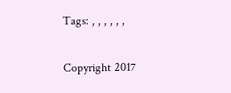Tags: , , , , , ,

Copyright 2017